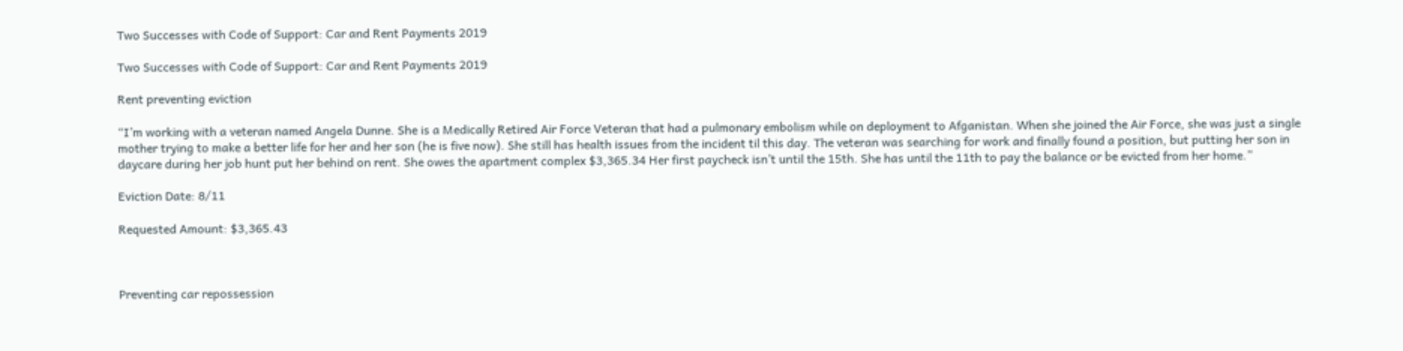Two Successes with Code of Support: Car and Rent Payments 2019

Two Successes with Code of Support: Car and Rent Payments 2019

Rent preventing eviction

“I’m working with a veteran named Angela Dunne. She is a Medically Retired Air Force Veteran that had a pulmonary embolism while on deployment to Afganistan. When she joined the Air Force, she was just a single mother trying to make a better life for her and her son (he is five now). She still has health issues from the incident til this day. The veteran was searching for work and finally found a position, but putting her son in daycare during her job hunt put her behind on rent. She owes the apartment complex $3,365.34 Her first paycheck isn’t until the 15th. She has until the 11th to pay the balance or be evicted from her home.”

Eviction Date: 8/11

Requested Amount: $3,365.43



Preventing car repossession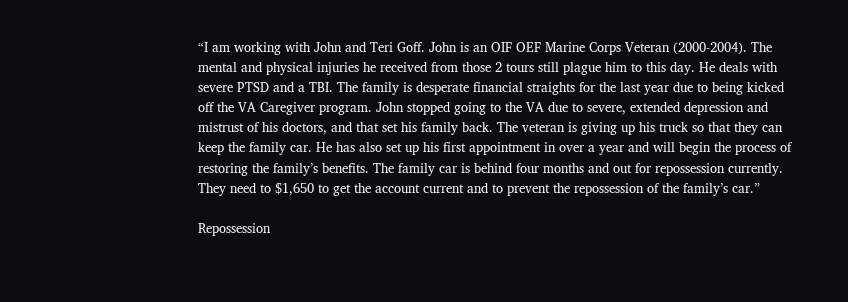“I am working with John and Teri Goff. John is an OIF OEF Marine Corps Veteran (2000-2004). The mental and physical injuries he received from those 2 tours still plague him to this day. He deals with severe PTSD and a TBI. The family is desperate financial straights for the last year due to being kicked off the VA Caregiver program. John stopped going to the VA due to severe, extended depression and mistrust of his doctors, and that set his family back. The veteran is giving up his truck so that they can keep the family car. He has also set up his first appointment in over a year and will begin the process of restoring the family’s benefits. The family car is behind four months and out for repossession currently. They need to $1,650 to get the account current and to prevent the repossession of the family’s car.”

Repossession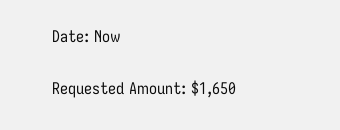Date: Now

Requested Amount: $1,650